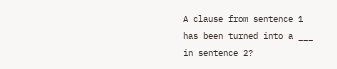A clause from sentence 1 has been turned into a ___ in sentence 2?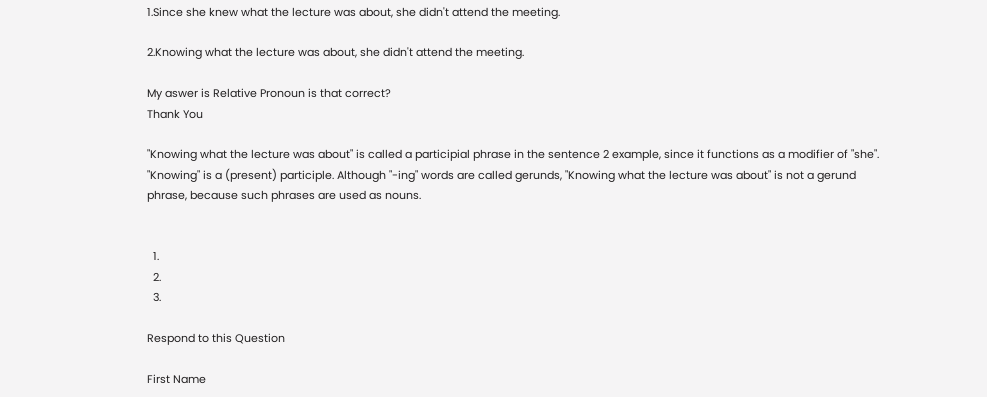1.Since she knew what the lecture was about, she didn't attend the meeting.

2.Knowing what the lecture was about, she didn't attend the meeting.

My aswer is Relative Pronoun is that correct?
Thank You

"Knowing what the lecture was about" is called a participial phrase in the sentence 2 example, since it functions as a modifier of "she". "Knowing" is a (present) participle. Although "-ing" words are called gerunds, "Knowing what the lecture was about" is not a gerund phrase, because such phrases are used as nouns.


  1.
  2.
  3.

Respond to this Question

First Name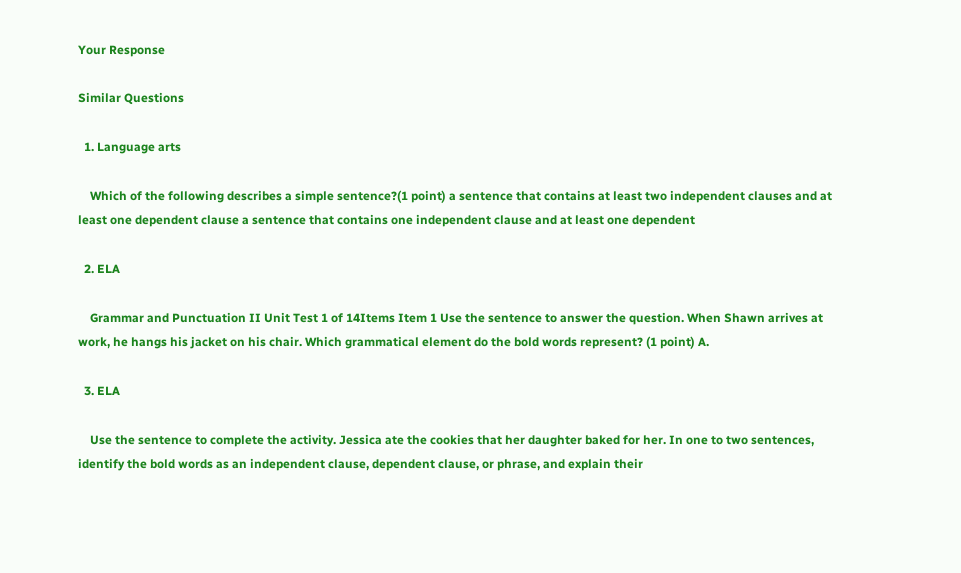Your Response

Similar Questions

  1. Language arts

    Which of the following describes a simple sentence?(1 point) a sentence that contains at least two independent clauses and at least one dependent clause a sentence that contains one independent clause and at least one dependent

  2. ELA

    Grammar and Punctuation II Unit Test 1 of 14Items Item 1 Use the sentence to answer the question. When Shawn arrives at work, he hangs his jacket on his chair. Which grammatical element do the bold words represent? (1 point) A.

  3. ELA

    Use the sentence to complete the activity. Jessica ate the cookies that her daughter baked for her. In one to two sentences, identify the bold words as an independent clause, dependent clause, or phrase, and explain their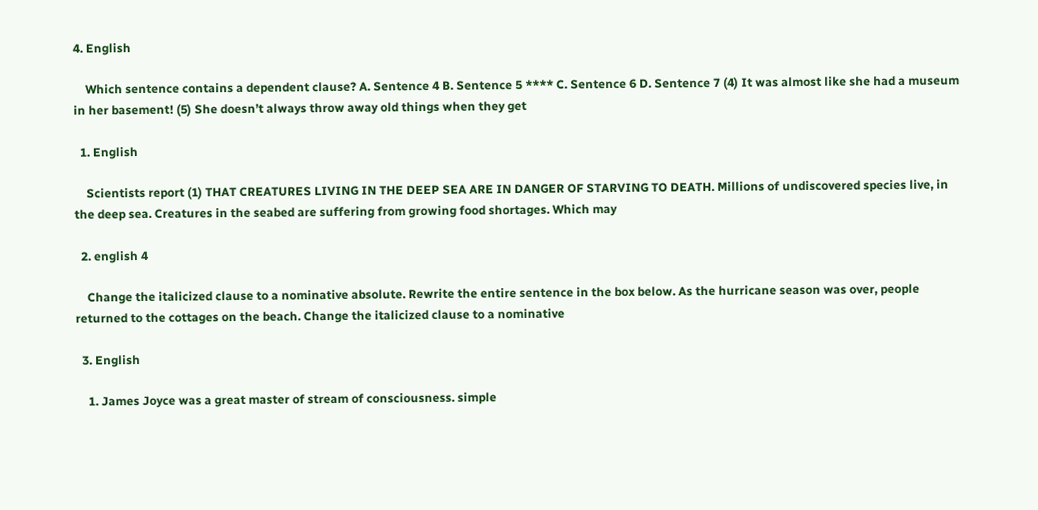4. English

    Which sentence contains a dependent clause? A. Sentence 4 B. Sentence 5 **** C. Sentence 6 D. Sentence 7 (4) It was almost like she had a museum in her basement! (5) She doesn’t always throw away old things when they get

  1. English

    Scientists report (1) THAT CREATURES LIVING IN THE DEEP SEA ARE IN DANGER OF STARVING TO DEATH. Millions of undiscovered species live, in the deep sea. Creatures in the seabed are suffering from growing food shortages. Which may

  2. english 4

    Change the italicized clause to a nominative absolute. Rewrite the entire sentence in the box below. As the hurricane season was over, people returned to the cottages on the beach. Change the italicized clause to a nominative

  3. English

    1. James Joyce was a great master of stream of consciousness. simple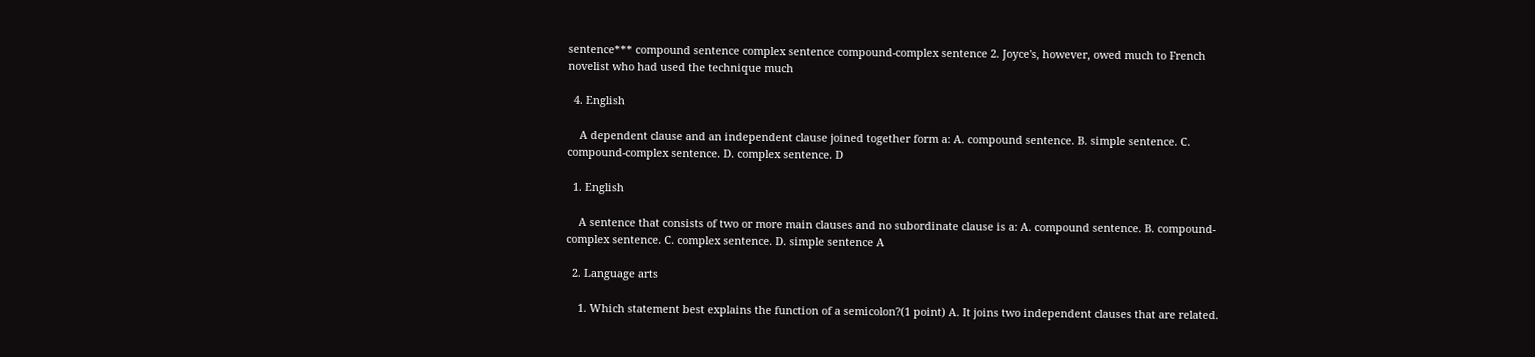sentence*** compound sentence complex sentence compound-complex sentence 2. Joyce's, however, owed much to French novelist who had used the technique much

  4. English

    A dependent clause and an independent clause joined together form a: A. compound sentence. B. simple sentence. C. compound-complex sentence. D. complex sentence. D

  1. English

    A sentence that consists of two or more main clauses and no subordinate clause is a: A. compound sentence. B. compound-complex sentence. C. complex sentence. D. simple sentence A

  2. Language arts

    1. Which statement best explains the function of a semicolon?(1 point) A. It joins two independent clauses that are related.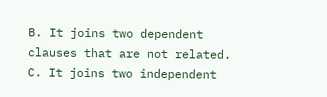B. It joins two dependent clauses that are not related. C. It joins two independent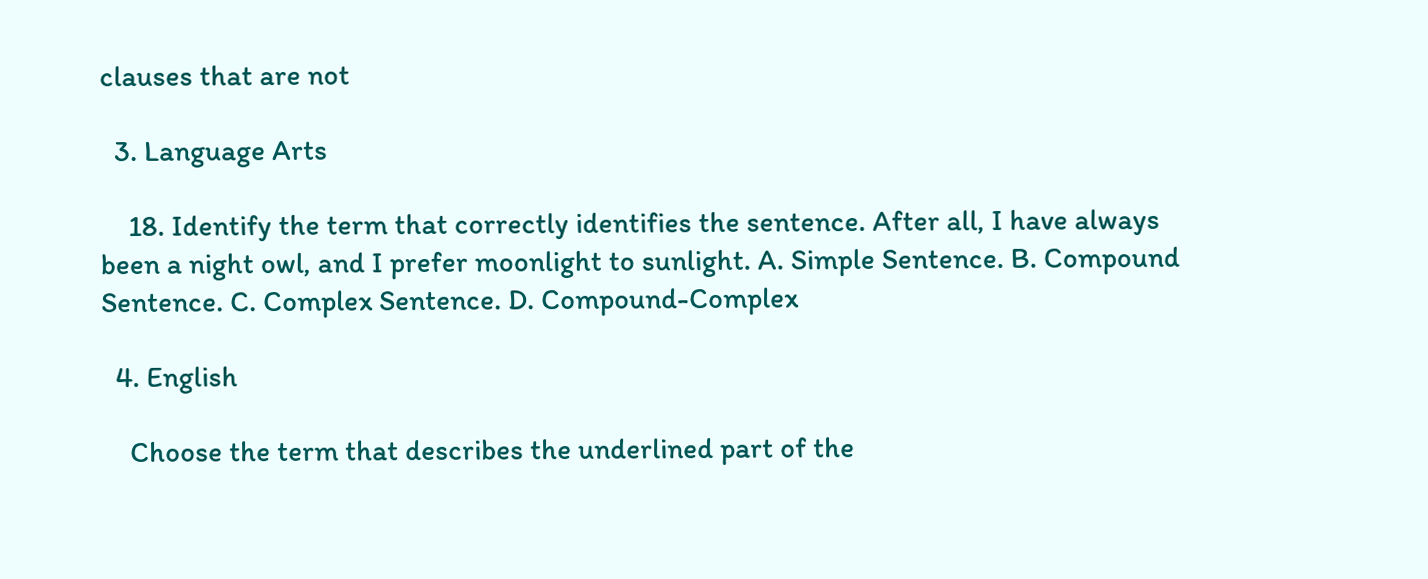clauses that are not

  3. Language Arts

    18. Identify the term that correctly identifies the sentence. After all, I have always been a night owl, and I prefer moonlight to sunlight. A. Simple Sentence. B. Compound Sentence. C. Complex Sentence. D. Compound-Complex

  4. English

    Choose the term that describes the underlined part of the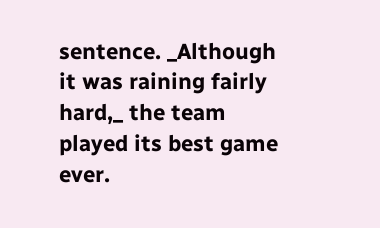sentence. _Although it was raining fairly hard,_ the team played its best game ever.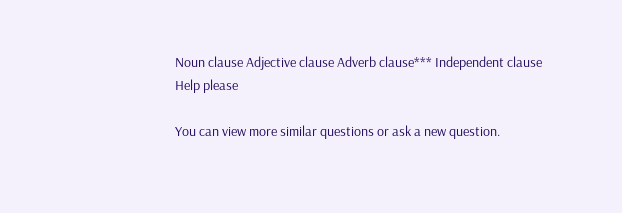Noun clause Adjective clause Adverb clause*** Independent clause Help please

You can view more similar questions or ask a new question.